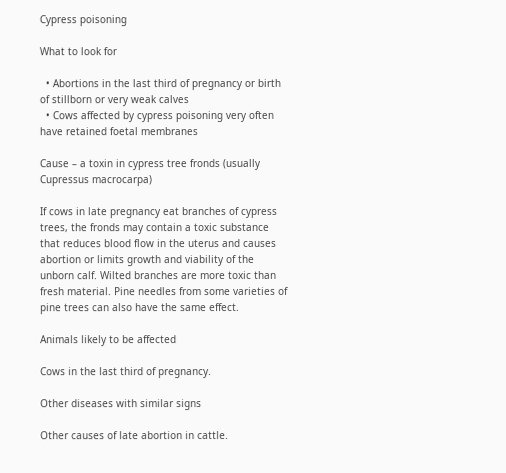Cypress poisoning

What to look for

  • Abortions in the last third of pregnancy or birth of stillborn or very weak calves
  • Cows affected by cypress poisoning very often have retained foetal membranes

Cause – a toxin in cypress tree fronds (usually Cupressus macrocarpa)

If cows in late pregnancy eat branches of cypress trees, the fronds may contain a toxic substance that reduces blood flow in the uterus and causes abortion or limits growth and viability of the unborn calf. Wilted branches are more toxic than fresh material. Pine needles from some varieties of pine trees can also have the same effect.

Animals likely to be affected

Cows in the last third of pregnancy.

Other diseases with similar signs

Other causes of late abortion in cattle.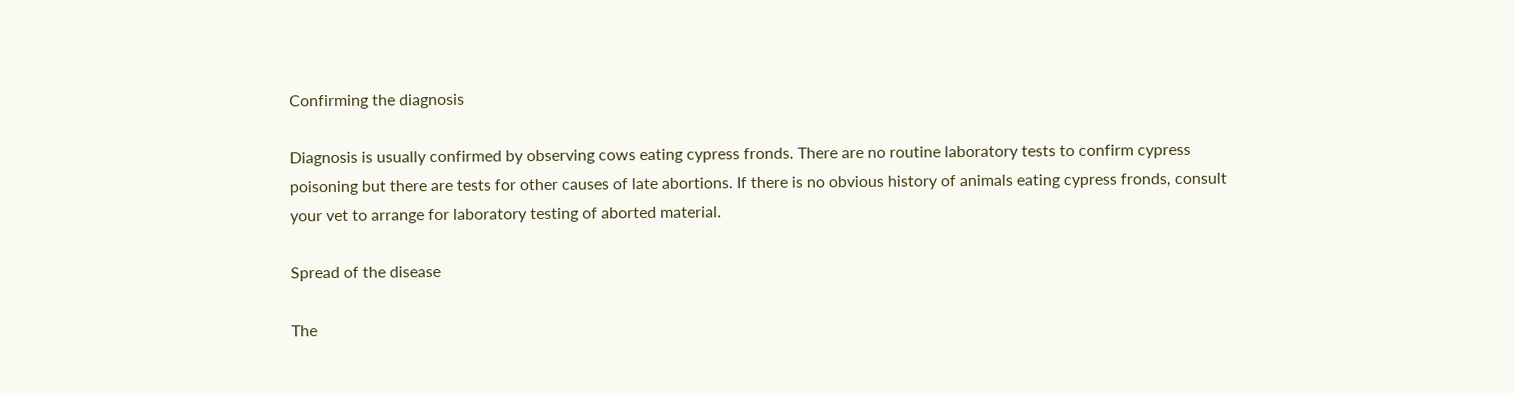Confirming the diagnosis

Diagnosis is usually confirmed by observing cows eating cypress fronds. There are no routine laboratory tests to confirm cypress poisoning but there are tests for other causes of late abortions. If there is no obvious history of animals eating cypress fronds, consult your vet to arrange for laboratory testing of aborted material.

Spread of the disease

The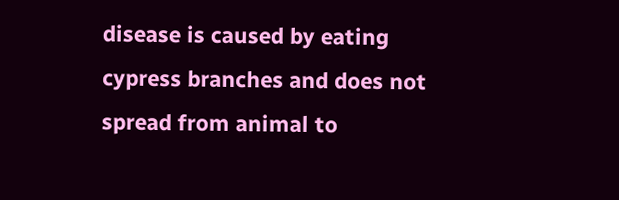disease is caused by eating cypress branches and does not spread from animal to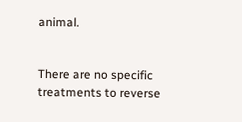animal.


There are no specific treatments to reverse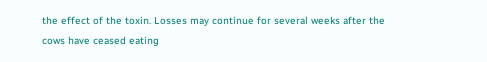the effect of the toxin. Losses may continue for several weeks after the cows have ceased eating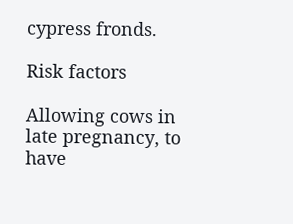cypress fronds.

Risk factors

Allowing cows in late pregnancy, to have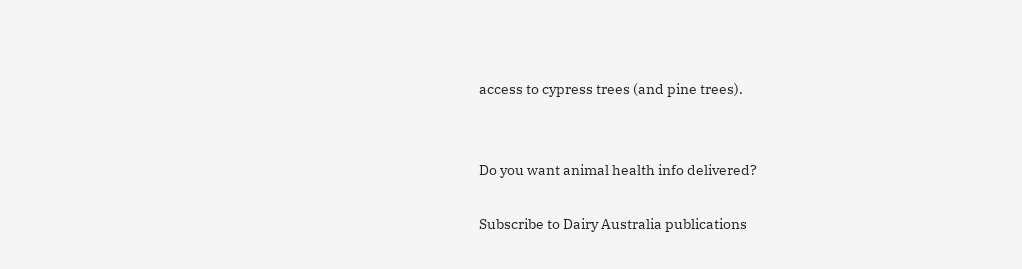access to cypress trees (and pine trees).


Do you want animal health info delivered?

Subscribe to Dairy Australia publications